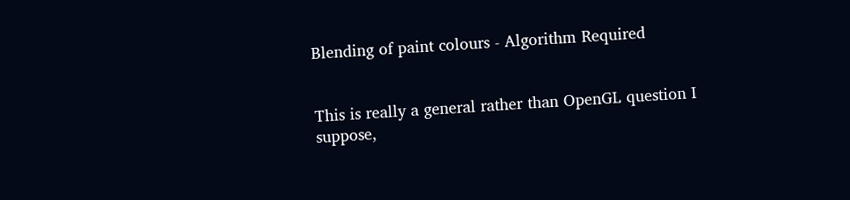Blending of paint colours - Algorithm Required


This is really a general rather than OpenGL question I suppose,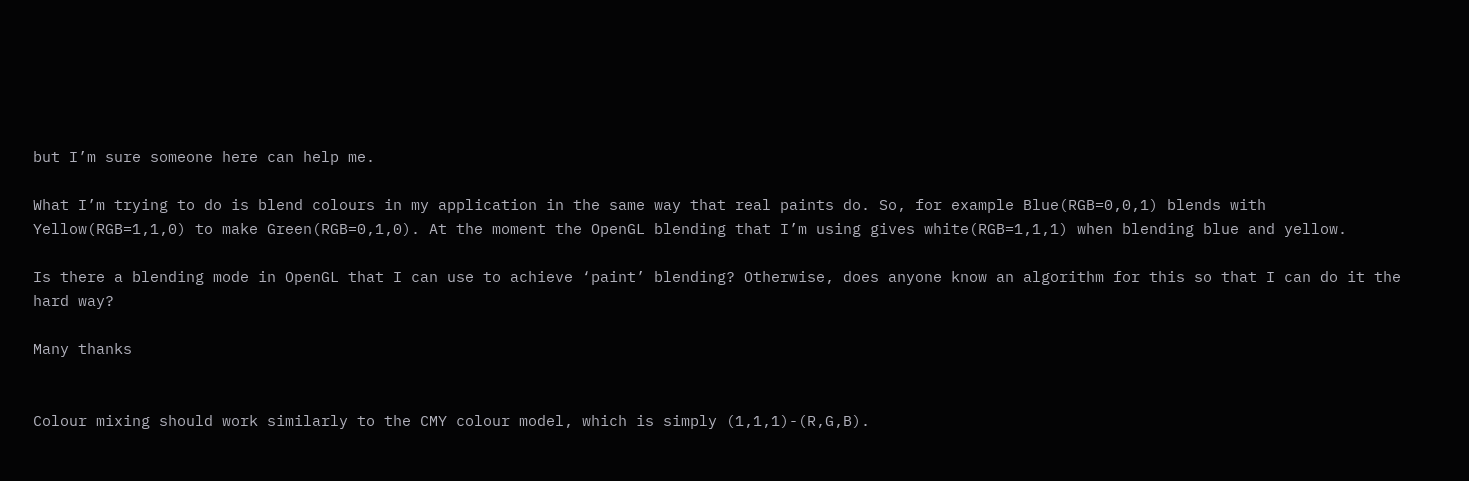but I’m sure someone here can help me.

What I’m trying to do is blend colours in my application in the same way that real paints do. So, for example Blue(RGB=0,0,1) blends with Yellow(RGB=1,1,0) to make Green(RGB=0,1,0). At the moment the OpenGL blending that I’m using gives white(RGB=1,1,1) when blending blue and yellow.

Is there a blending mode in OpenGL that I can use to achieve ‘paint’ blending? Otherwise, does anyone know an algorithm for this so that I can do it the hard way?

Many thanks


Colour mixing should work similarly to the CMY colour model, which is simply (1,1,1)-(R,G,B).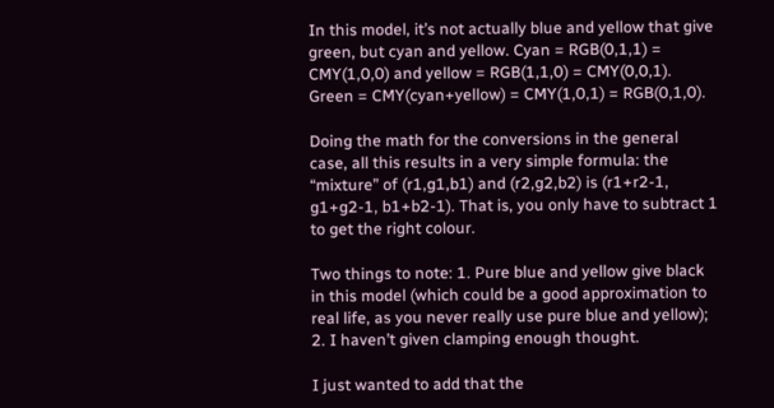In this model, it’s not actually blue and yellow that give green, but cyan and yellow. Cyan = RGB(0,1,1) = CMY(1,0,0) and yellow = RGB(1,1,0) = CMY(0,0,1). Green = CMY(cyan+yellow) = CMY(1,0,1) = RGB(0,1,0).

Doing the math for the conversions in the general case, all this results in a very simple formula: the “mixture” of (r1,g1,b1) and (r2,g2,b2) is (r1+r2-1, g1+g2-1, b1+b2-1). That is, you only have to subtract 1 to get the right colour.

Two things to note: 1. Pure blue and yellow give black in this model (which could be a good approximation to real life, as you never really use pure blue and yellow); 2. I haven’t given clamping enough thought.

I just wanted to add that the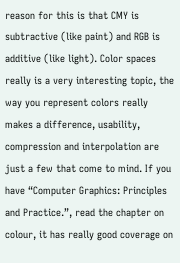reason for this is that CMY is subtractive (like paint) and RGB is additive (like light). Color spaces really is a very interesting topic, the way you represent colors really makes a difference, usability, compression and interpolation are just a few that come to mind. If you have “Computer Graphics: Principles and Practice.”, read the chapter on colour, it has really good coverage on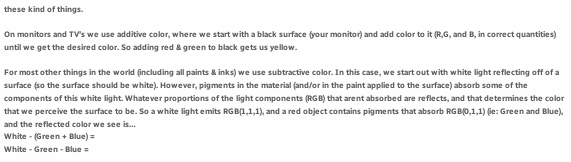these kind of things.

On monitors and TV’s we use additive color, where we start with a black surface (your monitor) and add color to it (R,G, and B, in correct quantities) until we get the desired color. So adding red & green to black gets us yellow.

For most other things in the world (including all paints & inks) we use subtractive color. In this case, we start out with white light reflecting off of a surface (so the surface should be white). However, pigments in the material (and/or in the paint applied to the surface) absorb some of the components of this white light. Whatever proportions of the light components (RGB) that arent absorbed are reflects, and that determines the color that we perceive the surface to be. So a white light emits RGB(1,1,1), and a red object contains pigments that absorb RGB(0,1,1) (ie: Green and Blue), and the reflected color we see is…
White - (Green + Blue) =
White - Green - Blue =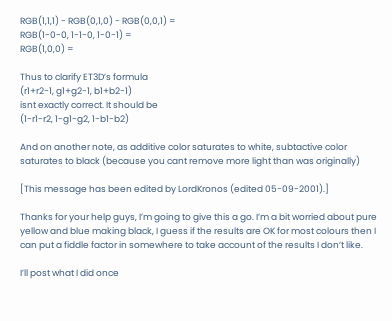RGB(1,1,1) - RGB(0,1,0) - RGB(0,0,1) =
RGB(1-0-0, 1-1-0, 1-0-1) =
RGB(1,0,0) =

Thus to clarify ET3D’s formula
(r1+r2-1, g1+g2-1, b1+b2-1)
isnt exactly correct. It should be
(1-r1-r2, 1-g1-g2, 1-b1-b2)

And on another note, as additive color saturates to white, subtactive color saturates to black (because you cant remove more light than was originally)

[This message has been edited by LordKronos (edited 05-09-2001).]

Thanks for your help guys, I’m going to give this a go. I’m a bit worried about pure yellow and blue making black, I guess if the results are OK for most colours then I can put a fiddle factor in somewhere to take account of the results I don’t like.

I’ll post what I did once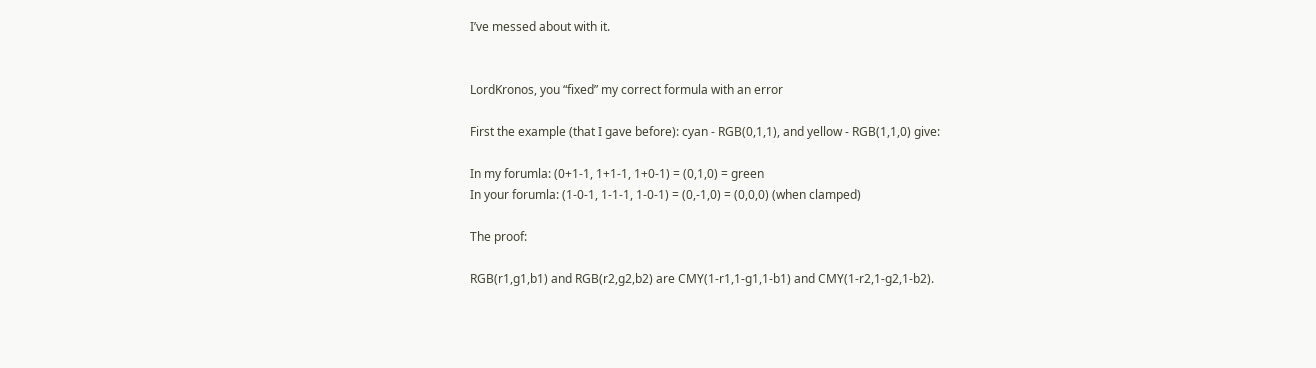I’ve messed about with it.


LordKronos, you “fixed” my correct formula with an error

First the example (that I gave before): cyan - RGB(0,1,1), and yellow - RGB(1,1,0) give:

In my forumla: (0+1-1, 1+1-1, 1+0-1) = (0,1,0) = green
In your forumla: (1-0-1, 1-1-1, 1-0-1) = (0,-1,0) = (0,0,0) (when clamped)

The proof:

RGB(r1,g1,b1) and RGB(r2,g2,b2) are CMY(1-r1,1-g1,1-b1) and CMY(1-r2,1-g2,1-b2).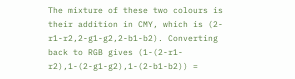The mixture of these two colours is their addition in CMY, which is (2-r1-r2,2-g1-g2,2-b1-b2). Converting back to RGB gives (1-(2-r1-r2),1-(2-g1-g2),1-(2-b1-b2)) =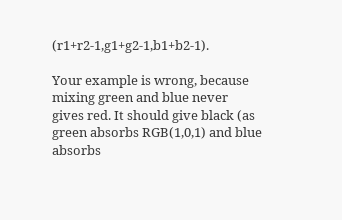(r1+r2-1,g1+g2-1,b1+b2-1).

Your example is wrong, because mixing green and blue never gives red. It should give black (as green absorbs RGB(1,0,1) and blue absorbs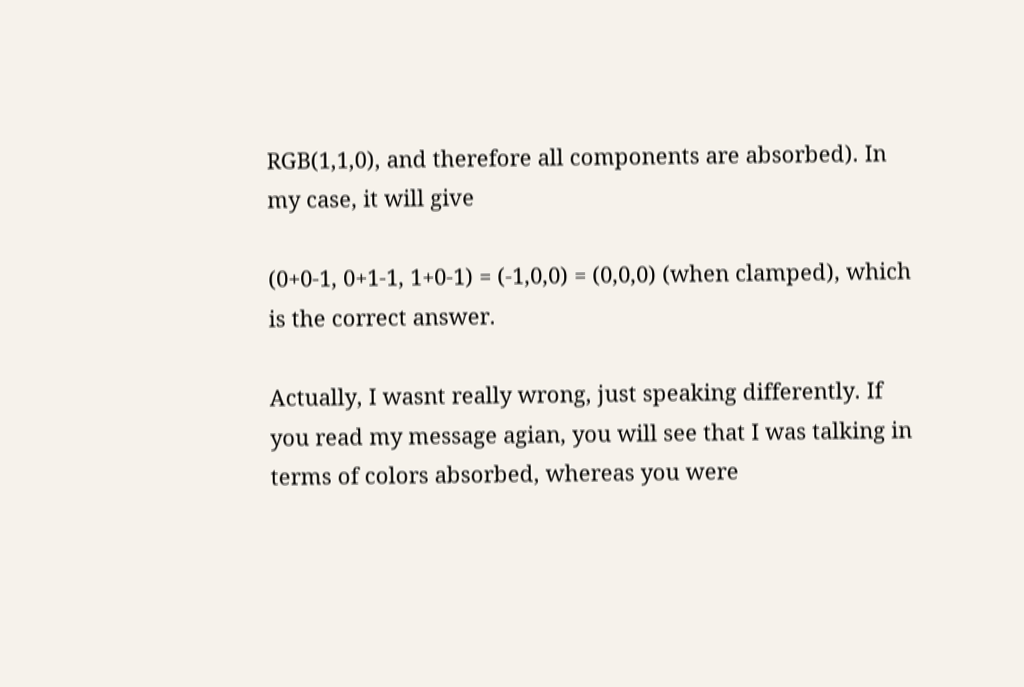RGB(1,1,0), and therefore all components are absorbed). In my case, it will give

(0+0-1, 0+1-1, 1+0-1) = (-1,0,0) = (0,0,0) (when clamped), which is the correct answer.

Actually, I wasnt really wrong, just speaking differently. If you read my message agian, you will see that I was talking in terms of colors absorbed, whereas you were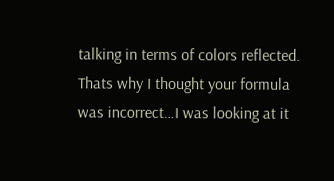talking in terms of colors reflected. Thats why I thought your formula was incorrect…I was looking at it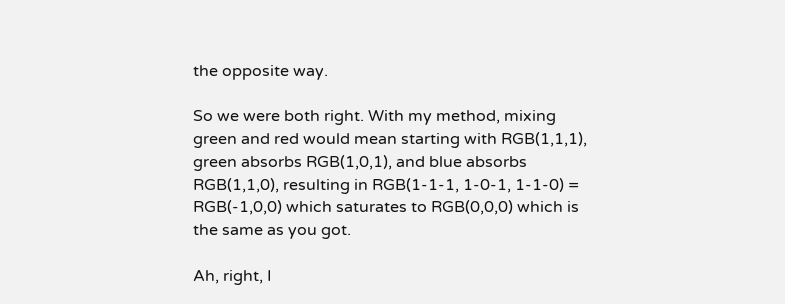the opposite way.

So we were both right. With my method, mixing green and red would mean starting with RGB(1,1,1), green absorbs RGB(1,0,1), and blue absorbs RGB(1,1,0), resulting in RGB(1-1-1, 1-0-1, 1-1-0) = RGB(-1,0,0) which saturates to RGB(0,0,0) which is the same as you got.

Ah, right, I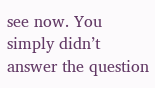see now. You simply didn’t answer the question